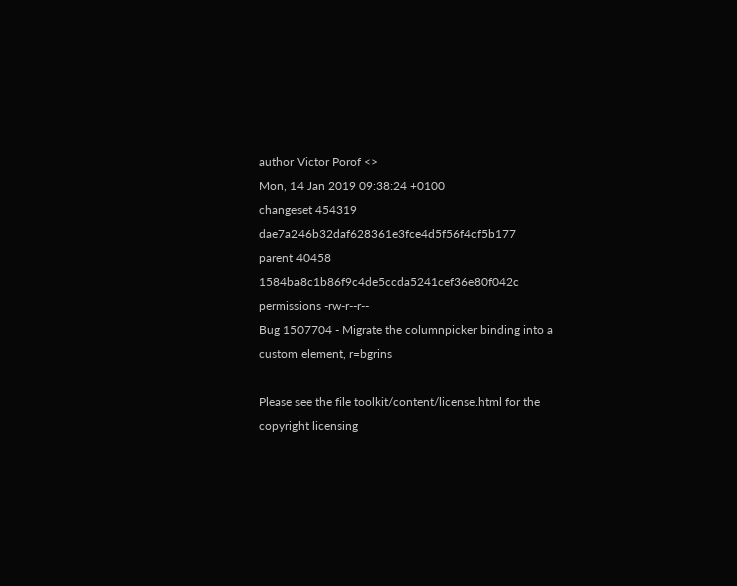author Victor Porof <>
Mon, 14 Jan 2019 09:38:24 +0100
changeset 454319 dae7a246b32daf628361e3fce4d5f56f4cf5b177
parent 40458 1584ba8c1b86f9c4de5ccda5241cef36e80f042c
permissions -rw-r--r--
Bug 1507704 - Migrate the columnpicker binding into a custom element, r=bgrins

Please see the file toolkit/content/license.html for the copyright licensing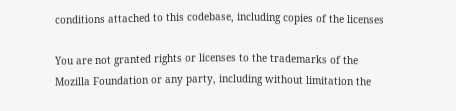conditions attached to this codebase, including copies of the licenses

You are not granted rights or licenses to the trademarks of the
Mozilla Foundation or any party, including without limitation the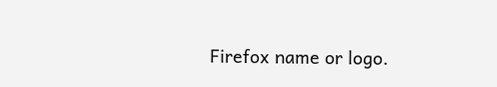Firefox name or logo.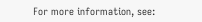For more information, see: